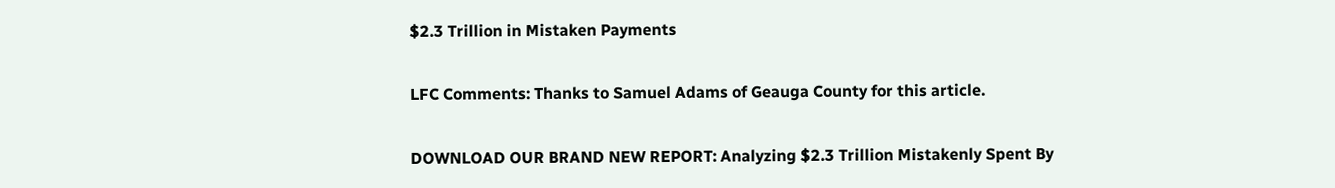$2.3 Trillion in Mistaken Payments

LFC Comments: Thanks to Samuel Adams of Geauga County for this article.

DOWNLOAD OUR BRAND NEW REPORT: Analyzing $2.3 Trillion Mistakenly Spent By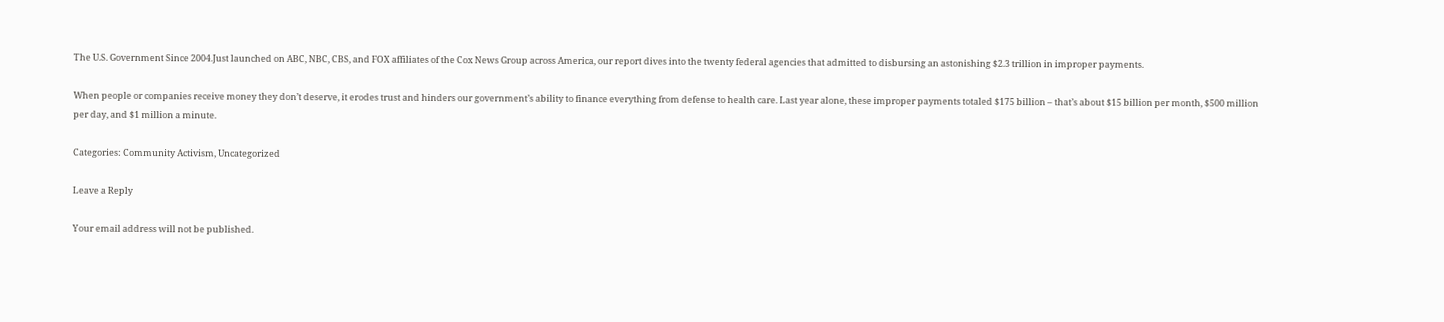The U.S. Government Since 2004.Just launched on ABC, NBC, CBS, and FOX affiliates of the Cox News Group across America, our report dives into the twenty federal agencies that admitted to disbursing an astonishing $2.3 trillion in improper payments.

When people or companies receive money they don’t deserve, it erodes trust and hinders our government’s ability to finance everything from defense to health care. Last year alone, these improper payments totaled $175 billion – that’s about $15 billion per month, $500 million per day, and $1 million a minute.

Categories: Community Activism, Uncategorized

Leave a Reply

Your email address will not be published.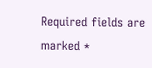Required fields are marked *